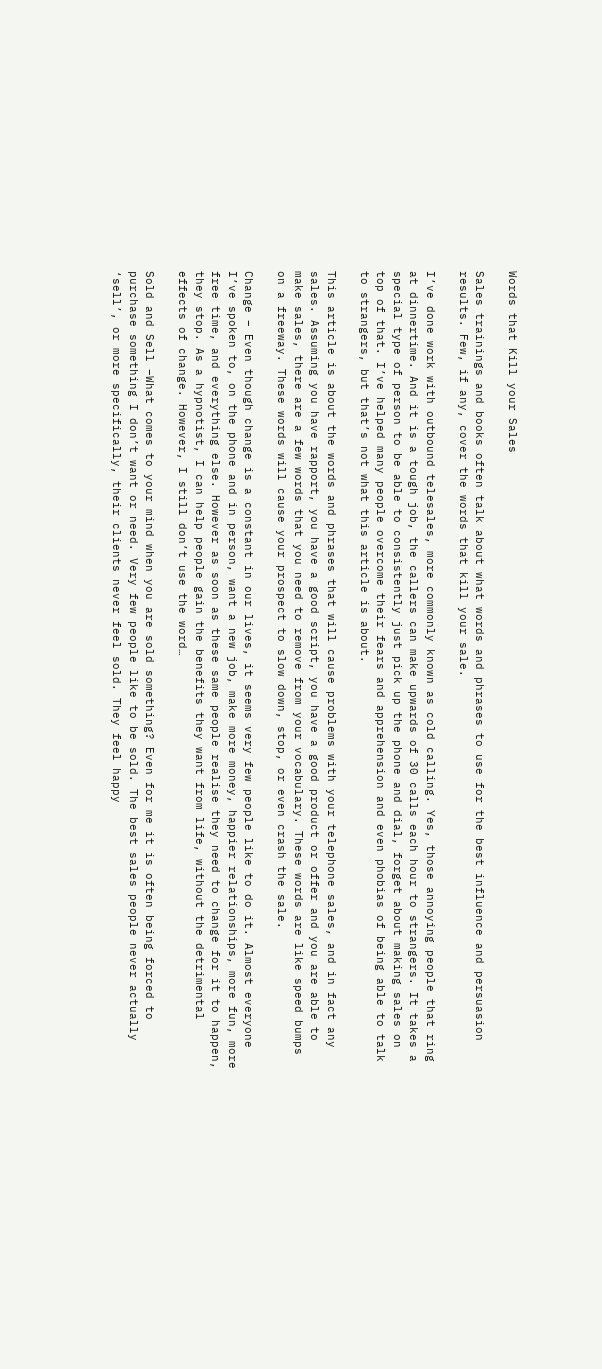Words that Kill your Sales

Sales trainings and books often talk about what words and phrases to use for the best influence and persuasion results. Few, if any, cover the words that kill your sale.

I’ve done work with outbound telesales, more commonly known as cold calling. Yes, those annoying people that ring at dinnertime. And it is a tough job, the callers can make upwards of 30 calls each hour to strangers. It takes a special type of person to be able to consistently just pick up the phone and dial, forget about making sales on top of that. I’ve helped many people overcome their fears and apprehension and even phobias of being able to talk to strangers, but that’s not what this article is about.

This article is about the words and phrases that will cause problems with your telephone sales, and in fact any sales. Assuming you have rapport, you have a good script, you have a good product or offer and you are able to make sales, there are a few words that you need to remove from your vocabulary. These words are like speed bumps on a freeway. These words will cause your prospect to slow down, stop, or even crash the sale.

Change – Even though change is a constant in our lives, it seems very few people like to do it. Almost everyone I’ve spoken to, on the phone and in person, want a new job, make more money, happier relationships, more fun, more free time, and everything else. However as soon as these same people realise they need to change for it to happen, they stop. As a hypnotist, I can help people gain the benefits they want from life, without the detrimental effects of change. However, I still don’t use the word…

Sold and Sell –What comes to your mind when you are sold something? Even for me it is often being forced to purchase something I don’t want or need. Very few people like to be sold. The best sales people never actually ‘sell’, or more specifically, their clients never feel sold. They feel happy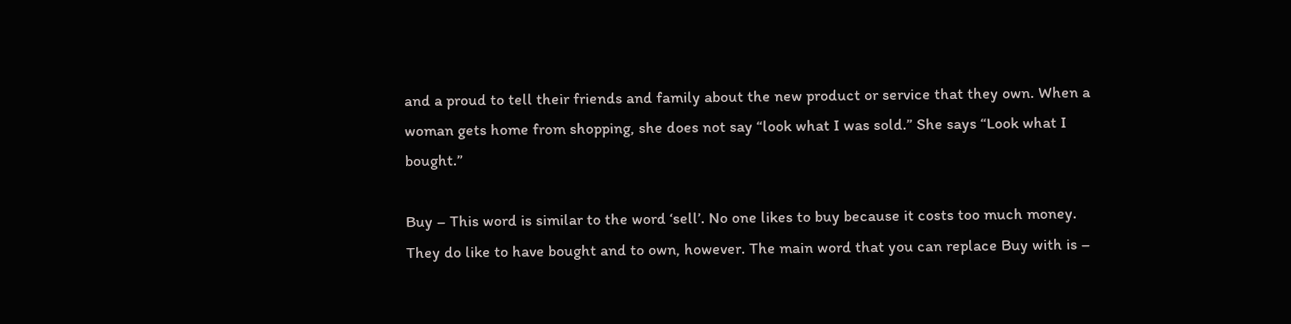and a proud to tell their friends and family about the new product or service that they own. When a woman gets home from shopping, she does not say “look what I was sold.” She says “Look what I bought.”

Buy – This word is similar to the word ‘sell’. No one likes to buy because it costs too much money. They do like to have bought and to own, however. The main word that you can replace Buy with is –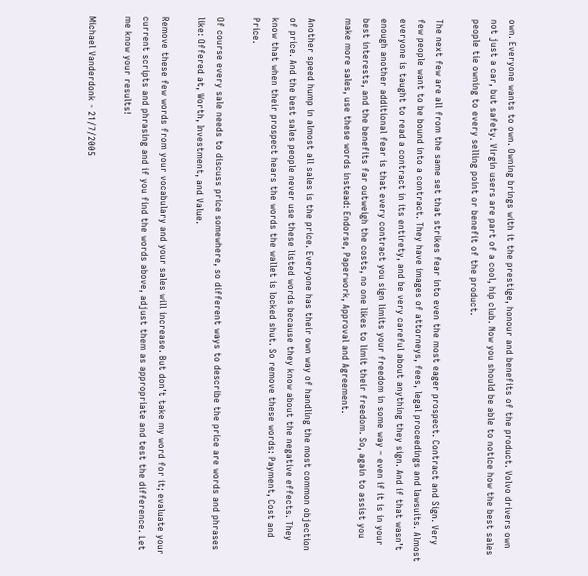own. Everyone wants to own. Owning brings with it the prestige, honour and benefits of the product. Volvo drivers own not just a car, but safety. Virgin users are part of a cool, hip club. Now you should be able to notice how the best sales people tie owning to every selling point or benefit of the product.

The next few are all from the same set that strikes fear into even the most eager prospect. Contract and Sign. Very few people want to be bound into a contract. They have images of attorneys, fees, legal proceedings and lawsuits. Almost everyone is taught to read a contract in its entirety, and be very careful about anything they sign. And if that wasn’t enough another additional fear is that every contract you sign limits your freedom in some way – even if it is in your best interests, and the benefits far outweigh the costs, no one likes to limit their freedom. So, again to assist you make more sales, use these words instead: Endorse, Paperwork, Approval and Agreement.

Another speed hump in almost all sales is the price. Everyone has their own way of handling the most common objection of price. And the best sales people never use these listed words because they know about the negative effects. They know that when their prospect hears the words the wallet is locked shut. So remove these words: Payment, Cost and Price.

Of course every sale needs to discuss price somewhere, so different ways to describe the price are words and phrases like: Offered at, Worth, Investment, and Value.

Remove these few words from your vocabulary and your sales will increase. But don’t take my word for it; evaluate your current scripts and phrasing and if you find the words above, adjust them as appropriate and test the difference. Let me know your results!

Michael Vanderdonk - 21/7/2005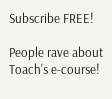Subscribe FREE!

People rave about Toach's e-course!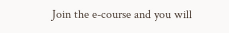Join the e-course and you will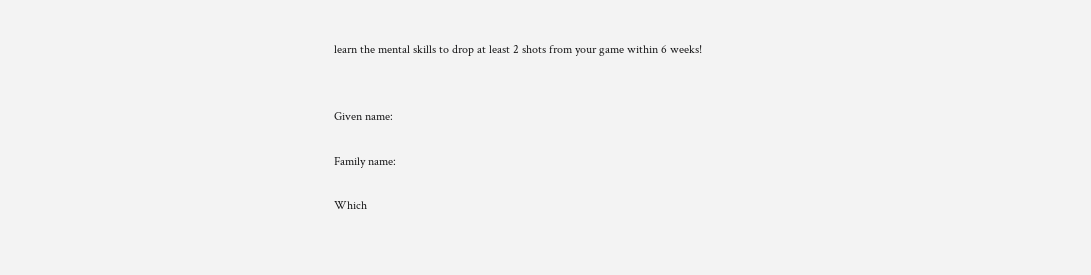learn the mental skills to drop at least 2 shots from your game within 6 weeks!


Given name:

Family name:

Which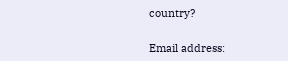country?

Email address: